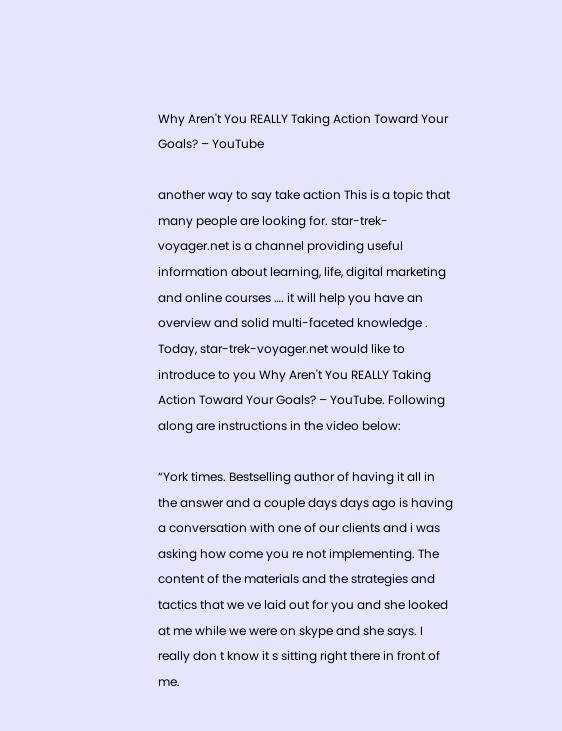Why Aren't You REALLY Taking Action Toward Your Goals? – YouTube

another way to say take action This is a topic that many people are looking for. star-trek-voyager.net is a channel providing useful information about learning, life, digital marketing and online courses …. it will help you have an overview and solid multi-faceted knowledge . Today, star-trek-voyager.net would like to introduce to you Why Aren't You REALLY Taking Action Toward Your Goals? – YouTube. Following along are instructions in the video below:

“York times. Bestselling author of having it all in the answer and a couple days days ago is having a conversation with one of our clients and i was asking how come you re not implementing. The content of the materials and the strategies and tactics that we ve laid out for you and she looked at me while we were on skype and she says. I really don t know it s sitting right there in front of me.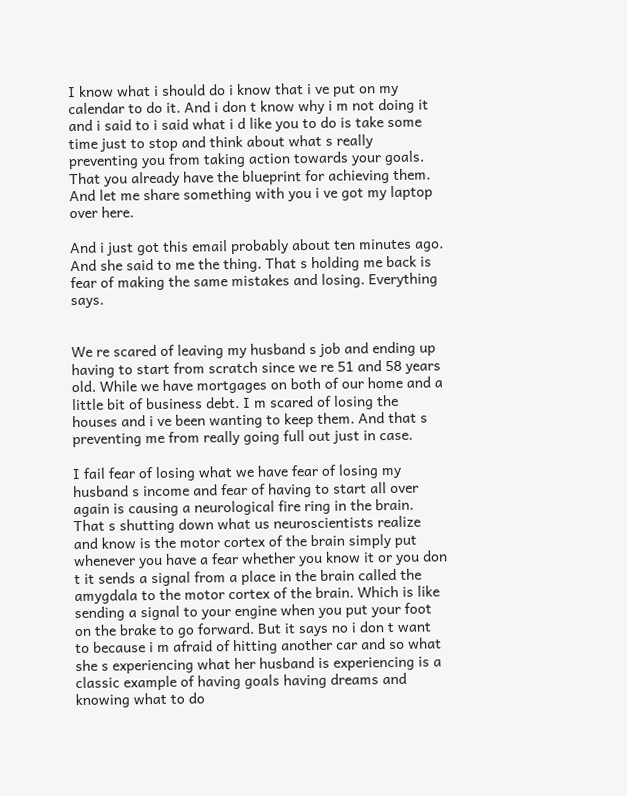I know what i should do i know that i ve put on my calendar to do it. And i don t know why i m not doing it and i said to i said what i d like you to do is take some time just to stop and think about what s really preventing you from taking action towards your goals. That you already have the blueprint for achieving them. And let me share something with you i ve got my laptop over here.

And i just got this email probably about ten minutes ago. And she said to me the thing. That s holding me back is fear of making the same mistakes and losing. Everything says.


We re scared of leaving my husband s job and ending up having to start from scratch since we re 51 and 58 years old. While we have mortgages on both of our home and a little bit of business debt. I m scared of losing the houses and i ve been wanting to keep them. And that s preventing me from really going full out just in case.

I fail fear of losing what we have fear of losing my husband s income and fear of having to start all over again is causing a neurological fire ring in the brain. That s shutting down what us neuroscientists realize and know is the motor cortex of the brain simply put whenever you have a fear whether you know it or you don t it sends a signal from a place in the brain called the amygdala to the motor cortex of the brain. Which is like sending a signal to your engine when you put your foot on the brake to go forward. But it says no i don t want to because i m afraid of hitting another car and so what she s experiencing what her husband is experiencing is a classic example of having goals having dreams and knowing what to do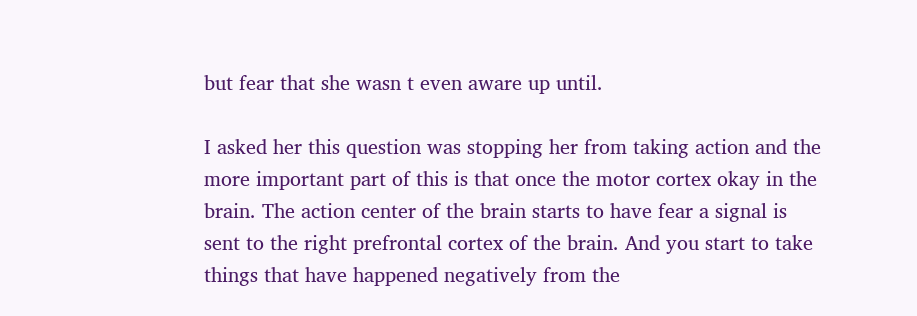but fear that she wasn t even aware up until.

I asked her this question was stopping her from taking action and the more important part of this is that once the motor cortex okay in the brain. The action center of the brain starts to have fear a signal is sent to the right prefrontal cortex of the brain. And you start to take things that have happened negatively from the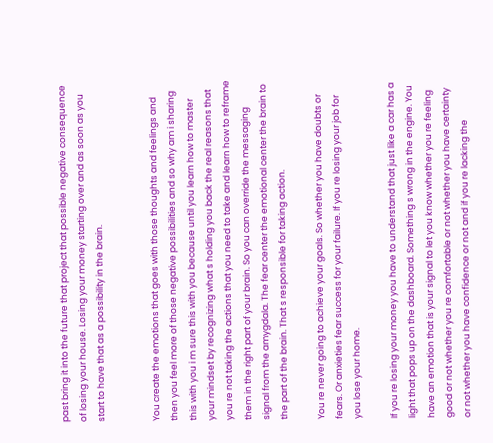past bring it into the future that project that possible negative consequence of losing your house. Losing your money starting over and as soon as you start to have that as a possibility in the brain.


You create the emotions that goes with those thoughts and feelings and then you feel more of those negative possibilities and so why am i sharing this with you i m sure this with you because until you learn how to master your mindset by recognizing what s holding you back the real reasons that you re not taking the actions that you need to take and learn how to reframe them in the right part of your brain. So you can override the messaging signal from the amygdala. The fear center the emotional center the brain to the part of the brain. That s responsible for taking action.

You re never going to achieve your goals. So whether you have doubts or fears. Or anxieties fear success for your failure. If you re losing your job for you lose your home.

If you re losing your money you have to understand that just like a car has a light that pops up on the dashboard. Something s wrong in the engine. You have an emotion that is your signal to let you know whether you re feeling good or not whether you re comfortable or not whether you have certainty or not whether you have confidence or not and if you re lacking the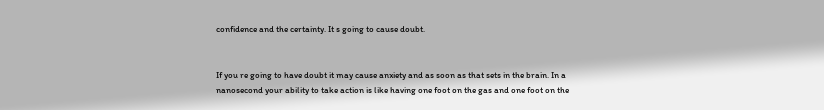confidence and the certainty. It s going to cause doubt.


If you re going to have doubt it may cause anxiety and as soon as that sets in the brain. In a nanosecond your ability to take action is like having one foot on the gas and one foot on the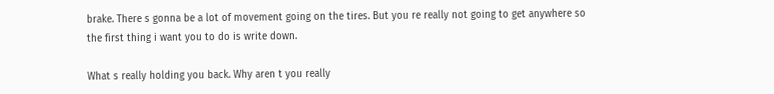brake. There s gonna be a lot of movement going on the tires. But you re really not going to get anywhere so the first thing i want you to do is write down.

What s really holding you back. Why aren t you really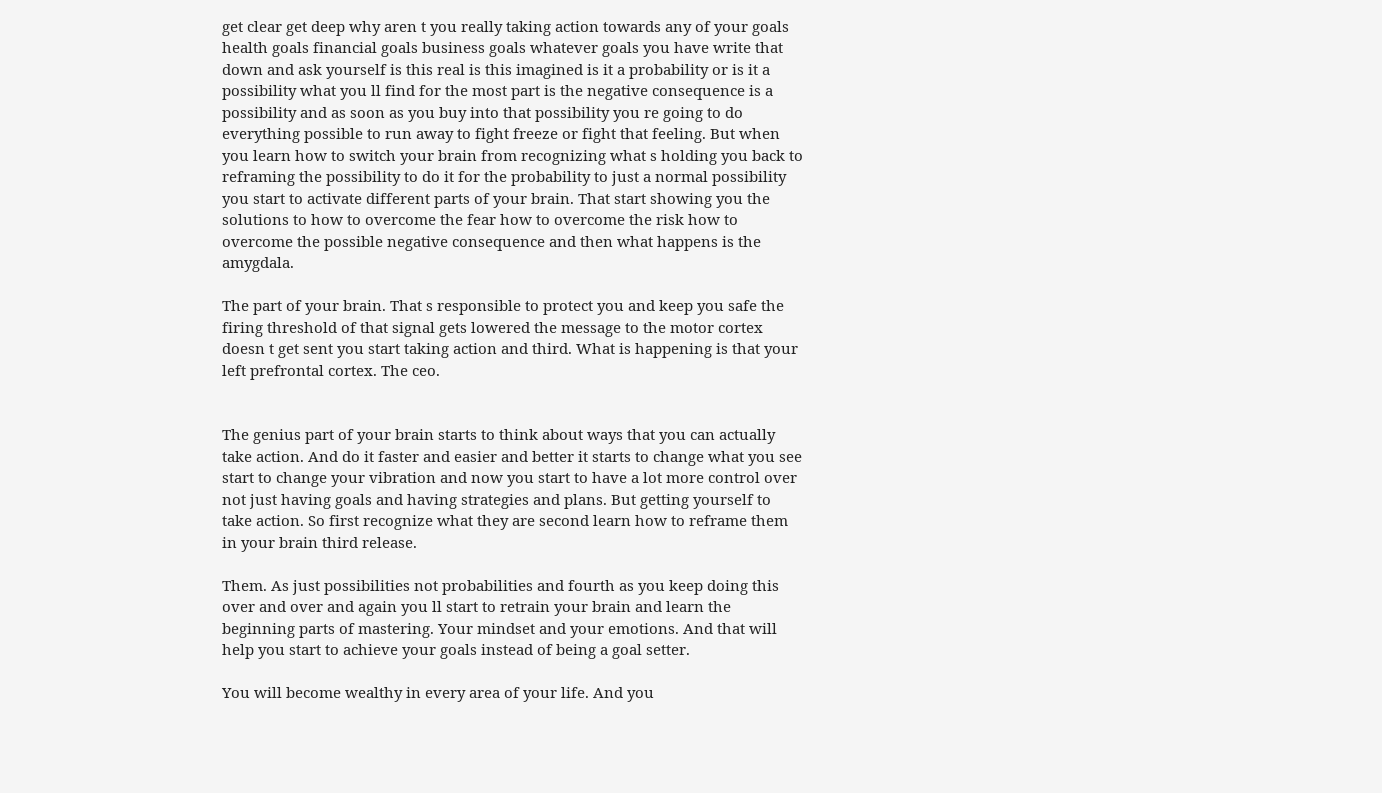get clear get deep why aren t you really taking action towards any of your goals health goals financial goals business goals whatever goals you have write that down and ask yourself is this real is this imagined is it a probability or is it a possibility what you ll find for the most part is the negative consequence is a possibility and as soon as you buy into that possibility you re going to do everything possible to run away to fight freeze or fight that feeling. But when you learn how to switch your brain from recognizing what s holding you back to reframing the possibility to do it for the probability to just a normal possibility you start to activate different parts of your brain. That start showing you the solutions to how to overcome the fear how to overcome the risk how to overcome the possible negative consequence and then what happens is the amygdala.

The part of your brain. That s responsible to protect you and keep you safe the firing threshold of that signal gets lowered the message to the motor cortex doesn t get sent you start taking action and third. What is happening is that your left prefrontal cortex. The ceo.


The genius part of your brain starts to think about ways that you can actually take action. And do it faster and easier and better it starts to change what you see start to change your vibration and now you start to have a lot more control over not just having goals and having strategies and plans. But getting yourself to take action. So first recognize what they are second learn how to reframe them in your brain third release.

Them. As just possibilities not probabilities and fourth as you keep doing this over and over and again you ll start to retrain your brain and learn the beginning parts of mastering. Your mindset and your emotions. And that will help you start to achieve your goals instead of being a goal setter.

You will become wealthy in every area of your life. And you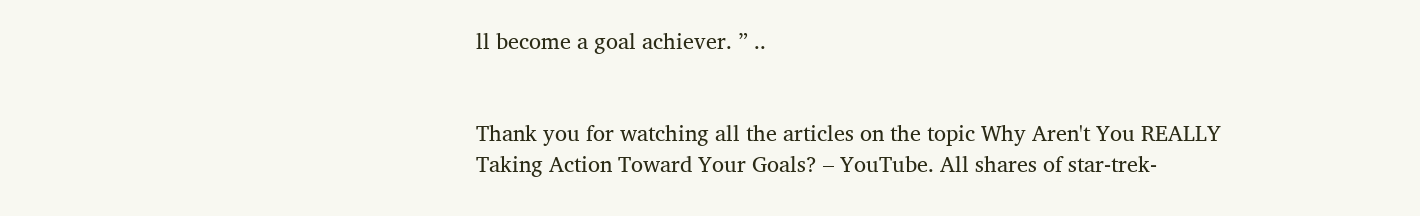ll become a goal achiever. ” ..


Thank you for watching all the articles on the topic Why Aren't You REALLY Taking Action Toward Your Goals? – YouTube. All shares of star-trek-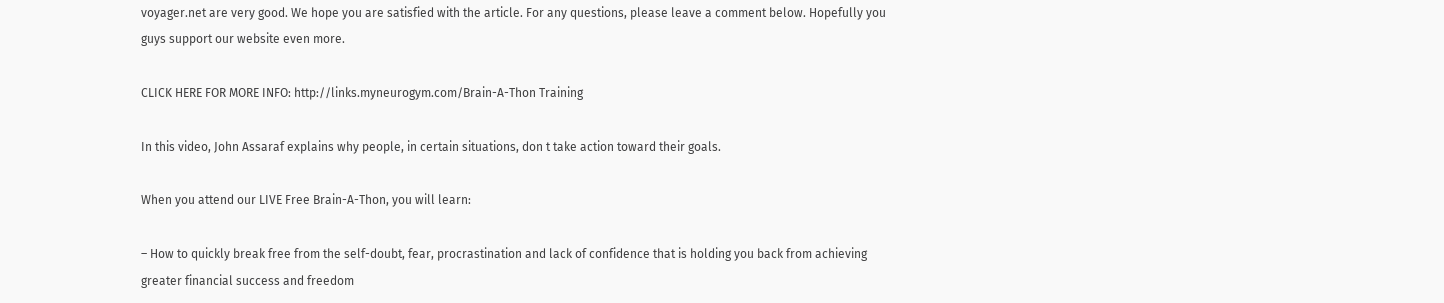voyager.net are very good. We hope you are satisfied with the article. For any questions, please leave a comment below. Hopefully you guys support our website even more.

CLICK HERE FOR MORE INFO: http://links.myneurogym.com/Brain-A-Thon Training

In this video, John Assaraf explains why people, in certain situations, don t take action toward their goals.

When you attend our LIVE Free Brain-A-Thon, you will learn:

– How to quickly break free from the self-doubt, fear, procrastination and lack of confidence that is holding you back from achieving greater financial success and freedom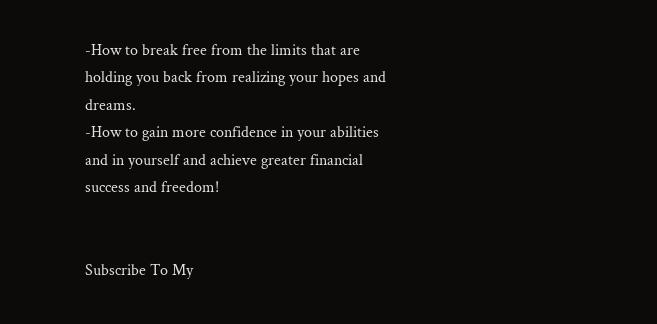-How to break free from the limits that are holding you back from realizing your hopes and dreams.
-How to gain more confidence in your abilities and in yourself and achieve greater financial success and freedom!


Subscribe To My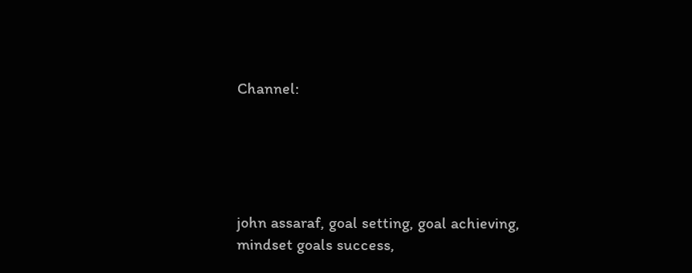Channel:





john assaraf, goal setting, goal achieving, mindset goals success,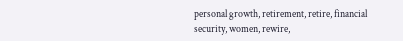personal growth, retirement, retire, financial security, women, rewire,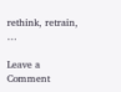rethink, retrain, …

Leave a Comment